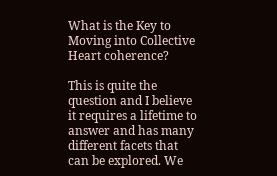What is the Key to Moving into Collective Heart coherence?

This is quite the question and I believe it requires a lifetime to answer and has many different facets that can be explored. We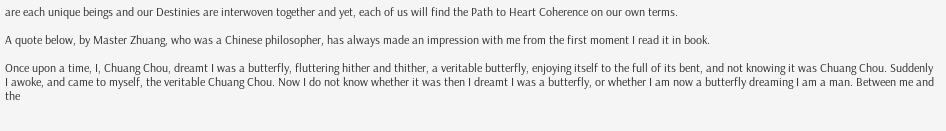are each unique beings and our Destinies are interwoven together and yet, each of us will find the Path to Heart Coherence on our own terms.

A quote below, by Master Zhuang, who was a Chinese philosopher, has always made an impression with me from the first moment I read it in book.

Once upon a time, I, Chuang Chou, dreamt I was a butterfly, fluttering hither and thither, a veritable butterfly, enjoying itself to the full of its bent, and not knowing it was Chuang Chou. Suddenly I awoke, and came to myself, the veritable Chuang Chou. Now I do not know whether it was then I dreamt I was a butterfly, or whether I am now a butterfly dreaming I am a man. Between me and the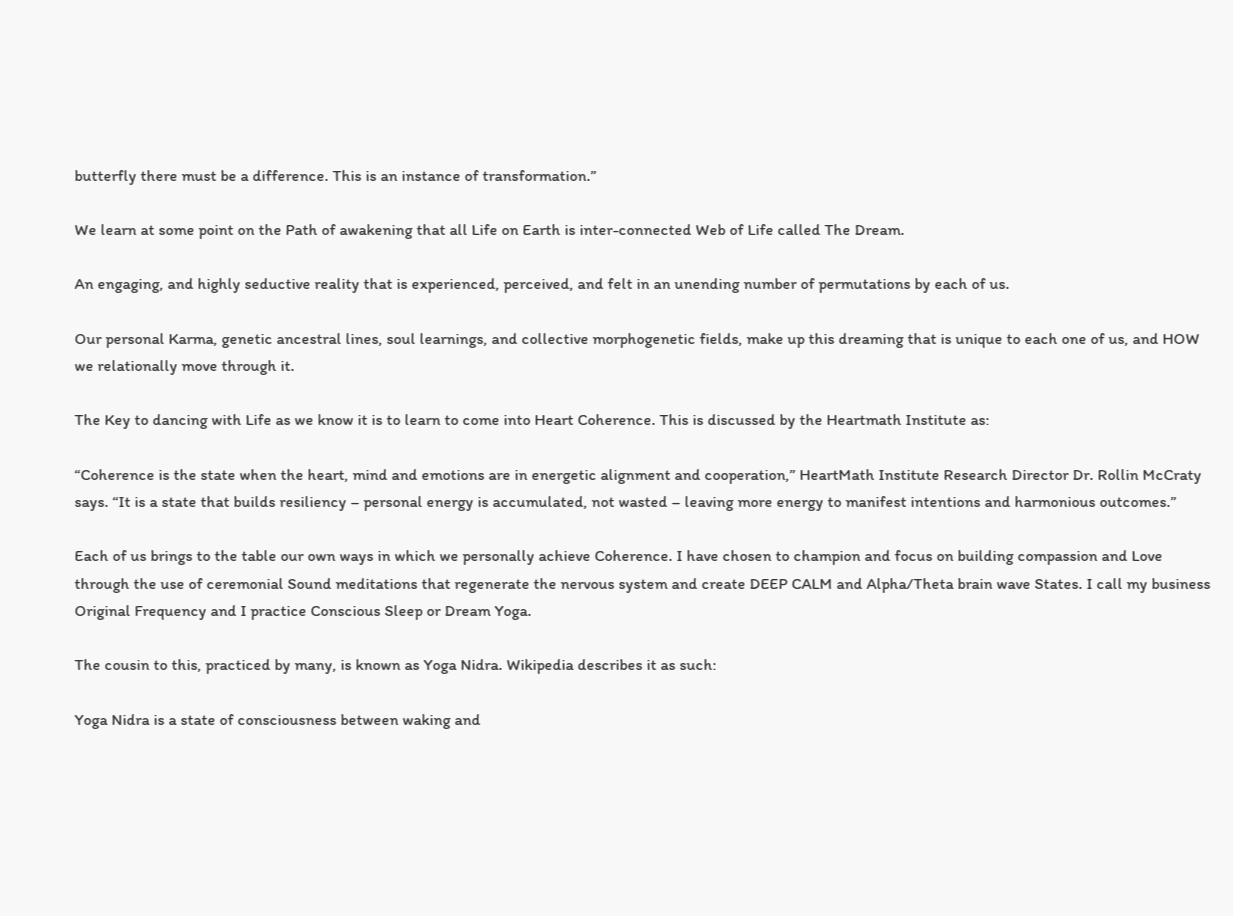butterfly there must be a difference. This is an instance of transformation.”

We learn at some point on the Path of awakening that all Life on Earth is inter-connected Web of Life called The Dream.

An engaging, and highly seductive reality that is experienced, perceived, and felt in an unending number of permutations by each of us.

Our personal Karma, genetic ancestral lines, soul learnings, and collective morphogenetic fields, make up this dreaming that is unique to each one of us, and HOW we relationally move through it.

The Key to dancing with Life as we know it is to learn to come into Heart Coherence. This is discussed by the Heartmath Institute as:

“Coherence is the state when the heart, mind and emotions are in energetic alignment and cooperation,” HeartMath Institute Research Director Dr. Rollin McCraty says. “It is a state that builds resiliency – personal energy is accumulated, not wasted – leaving more energy to manifest intentions and harmonious outcomes.”

Each of us brings to the table our own ways in which we personally achieve Coherence. I have chosen to champion and focus on building compassion and Love through the use of ceremonial Sound meditations that regenerate the nervous system and create DEEP CALM and Alpha/Theta brain wave States. I call my business Original Frequency and I practice Conscious Sleep or Dream Yoga.

The cousin to this, practiced by many, is known as Yoga Nidra. Wikipedia describes it as such:

Yoga Nidra is a state of consciousness between waking and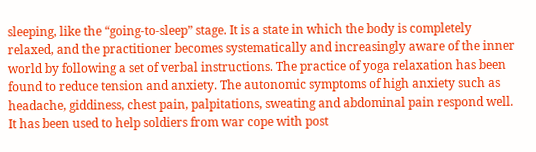sleeping, like the “going-to-sleep” stage. It is a state in which the body is completely relaxed, and the practitioner becomes systematically and increasingly aware of the inner world by following a set of verbal instructions. The practice of yoga relaxation has been found to reduce tension and anxiety. The autonomic symptoms of high anxiety such as headache, giddiness, chest pain, palpitations, sweating and abdominal pain respond well. It has been used to help soldiers from war cope with post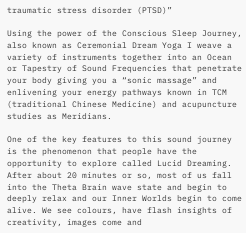traumatic stress disorder (PTSD)”

Using the power of the Conscious Sleep Journey, also known as Ceremonial Dream Yoga I weave a variety of instruments together into an Ocean or Tapestry of Sound Frequencies that penetrate your body giving you a “sonic massage” and enlivening your energy pathways known in TCM (traditional Chinese Medicine) and acupuncture studies as Meridians.

One of the key features to this sound journey is the phenomenon that people have the opportunity to explore called Lucid Dreaming. After about 20 minutes or so, most of us fall into the Theta Brain wave state and begin to deeply relax and our Inner Worlds begin to come alive. We see colours, have flash insights of creativity, images come and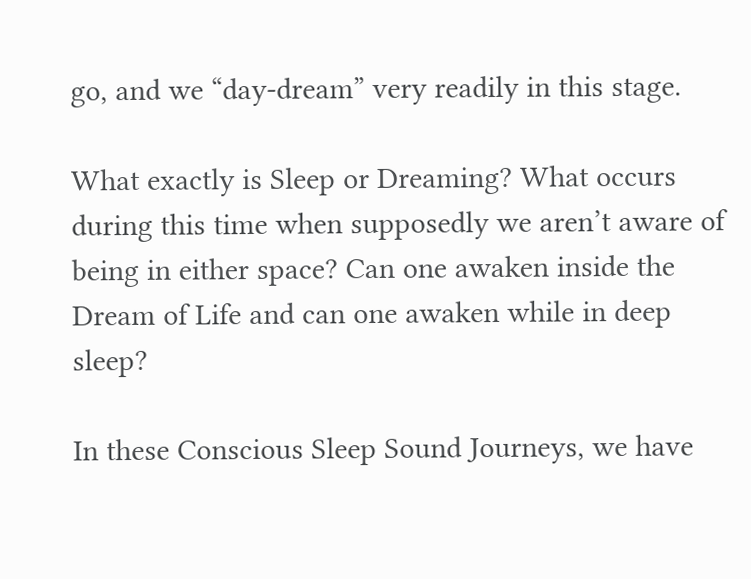go, and we “day-dream” very readily in this stage.

What exactly is Sleep or Dreaming? What occurs during this time when supposedly we aren’t aware of being in either space? Can one awaken inside the Dream of Life and can one awaken while in deep sleep?

In these Conscious Sleep Sound Journeys, we have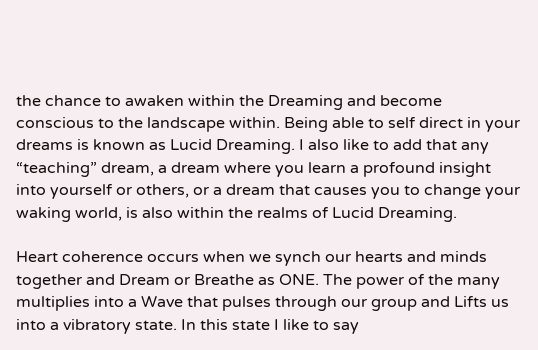the chance to awaken within the Dreaming and become conscious to the landscape within. Being able to self direct in your dreams is known as Lucid Dreaming. I also like to add that any “teaching” dream, a dream where you learn a profound insight into yourself or others, or a dream that causes you to change your waking world, is also within the realms of Lucid Dreaming.

Heart coherence occurs when we synch our hearts and minds together and Dream or Breathe as ONE. The power of the many multiplies into a Wave that pulses through our group and Lifts us into a vibratory state. In this state I like to say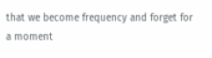that we become frequency and forget for a moment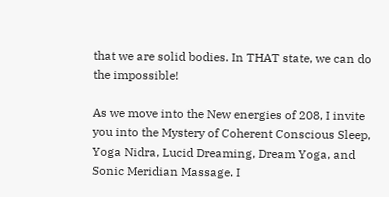that we are solid bodies. In THAT state, we can do the impossible!

As we move into the New energies of 208, I invite you into the Mystery of Coherent Conscious Sleep, Yoga Nidra, Lucid Dreaming, Dream Yoga, and Sonic Meridian Massage. I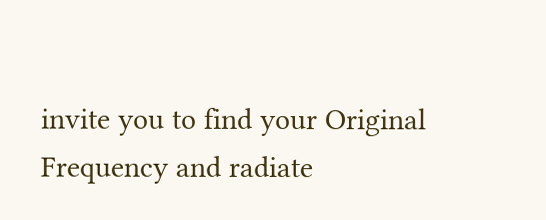invite you to find your Original Frequency and radiate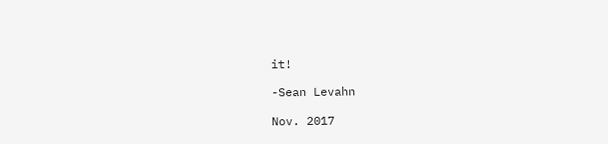it!

-Sean Levahn

Nov. 2017